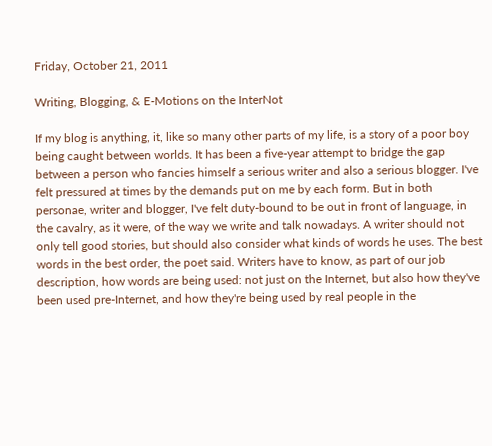Friday, October 21, 2011

Writing, Blogging, & E-Motions on the InterNot

If my blog is anything, it, like so many other parts of my life, is a story of a poor boy being caught between worlds. It has been a five-year attempt to bridge the gap between a person who fancies himself a serious writer and also a serious blogger. I've felt pressured at times by the demands put on me by each form. But in both personae, writer and blogger, I've felt duty-bound to be out in front of language, in the cavalry, as it were, of the way we write and talk nowadays. A writer should not only tell good stories, but should also consider what kinds of words he uses. The best words in the best order, the poet said. Writers have to know, as part of our job description, how words are being used: not just on the Internet, but also how they've been used pre-Internet, and how they're being used by real people in the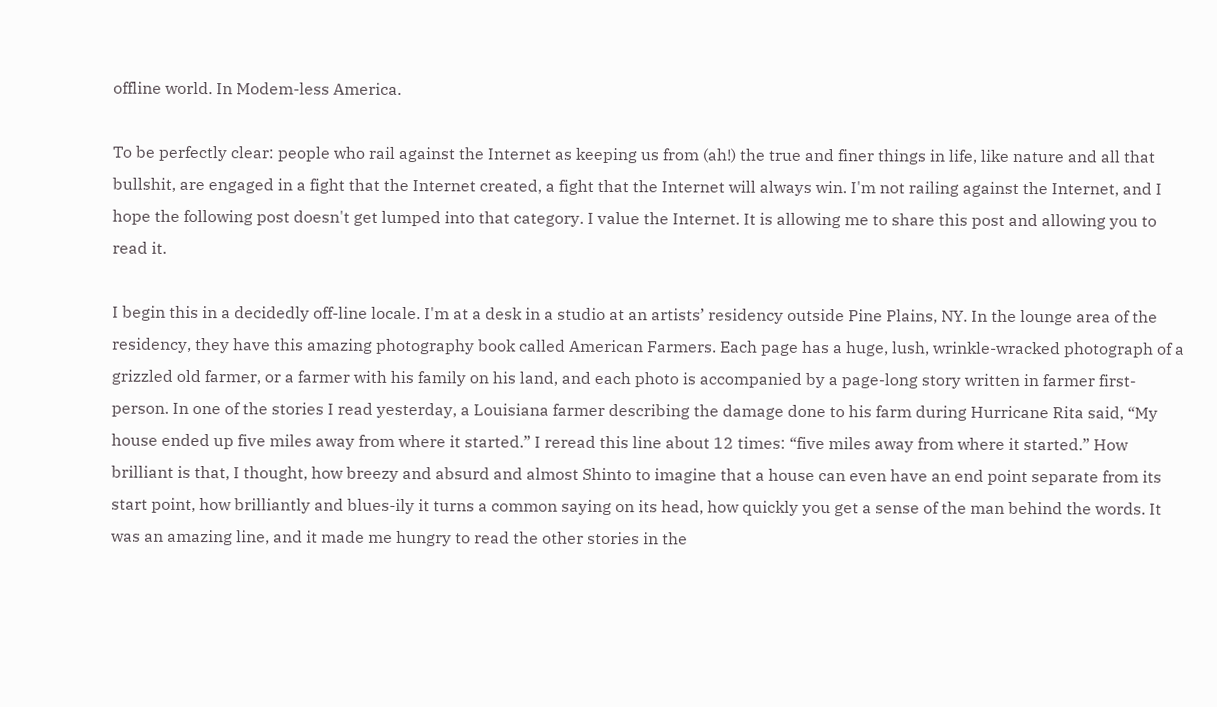offline world. In Modem-less America.

To be perfectly clear: people who rail against the Internet as keeping us from (ah!) the true and finer things in life, like nature and all that bullshit, are engaged in a fight that the Internet created, a fight that the Internet will always win. I'm not railing against the Internet, and I hope the following post doesn't get lumped into that category. I value the Internet. It is allowing me to share this post and allowing you to read it.

I begin this in a decidedly off-line locale. I'm at a desk in a studio at an artists’ residency outside Pine Plains, NY. In the lounge area of the residency, they have this amazing photography book called American Farmers. Each page has a huge, lush, wrinkle-wracked photograph of a grizzled old farmer, or a farmer with his family on his land, and each photo is accompanied by a page-long story written in farmer first-person. In one of the stories I read yesterday, a Louisiana farmer describing the damage done to his farm during Hurricane Rita said, “My house ended up five miles away from where it started.” I reread this line about 12 times: “five miles away from where it started.” How brilliant is that, I thought, how breezy and absurd and almost Shinto to imagine that a house can even have an end point separate from its start point, how brilliantly and blues-ily it turns a common saying on its head, how quickly you get a sense of the man behind the words. It was an amazing line, and it made me hungry to read the other stories in the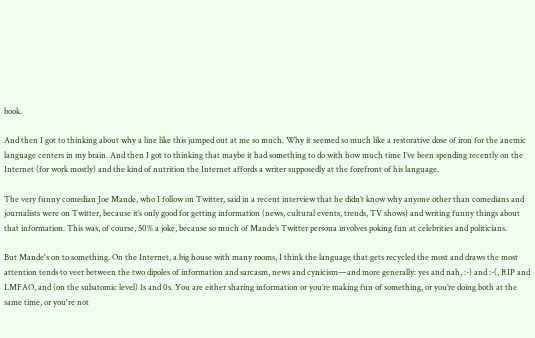book.

And then I got to thinking about why a line like this jumped out at me so much. Why it seemed so much like a restorative dose of iron for the anemic language centers in my brain. And then I got to thinking that maybe it had something to do with how much time I’ve been spending recently on the Internet (for work mostly) and the kind of nutrition the Internet affords a writer supposedly at the forefront of his language.

The very funny comedian Joe Mande, who I follow on Twitter, said in a recent interview that he didn’t know why anyone other than comedians and journalists were on Twitter, because it’s only good for getting information (news, cultural events, trends, TV shows) and writing funny things about that information. This was, of course, 50% a joke, because so much of Mande’s Twitter persona involves poking fun at celebrities and politicians.

But Mande's on to something. On the Internet, a big house with many rooms, I think the language that gets recycled the most and draws the most attention tends to veer between the two dipoles of information and sarcasm, news and cynicism—and more generally: yes and nah, :-) and :-(, RIP and LMFAO, and (on the subatomic level) 1s and 0s. You are either sharing information or you’re making fun of something, or you’re doing both at the same time, or you're not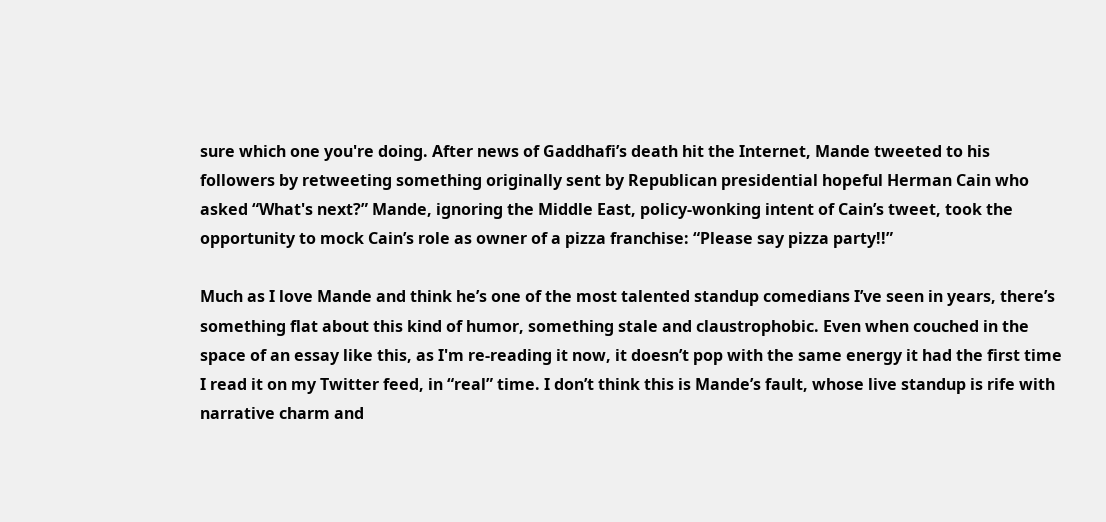sure which one you're doing. After news of Gaddhafi’s death hit the Internet, Mande tweeted to his followers by retweeting something originally sent by Republican presidential hopeful Herman Cain who asked “What's next?” Mande, ignoring the Middle East, policy-wonking intent of Cain’s tweet, took the opportunity to mock Cain’s role as owner of a pizza franchise: “Please say pizza party!!”

Much as I love Mande and think he’s one of the most talented standup comedians I’ve seen in years, there’s something flat about this kind of humor, something stale and claustrophobic. Even when couched in the space of an essay like this, as I'm re-reading it now, it doesn’t pop with the same energy it had the first time I read it on my Twitter feed, in “real” time. I don’t think this is Mande’s fault, whose live standup is rife with narrative charm and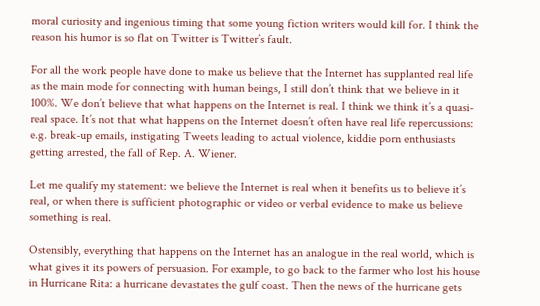moral curiosity and ingenious timing that some young fiction writers would kill for. I think the reason his humor is so flat on Twitter is Twitter’s fault.

For all the work people have done to make us believe that the Internet has supplanted real life as the main mode for connecting with human beings, I still don’t think that we believe in it 100%. We don’t believe that what happens on the Internet is real. I think we think it’s a quasi-real space. It’s not that what happens on the Internet doesn’t often have real life repercussions: e.g. break-up emails, instigating Tweets leading to actual violence, kiddie porn enthusiasts getting arrested, the fall of Rep. A. Wiener.

Let me qualify my statement: we believe the Internet is real when it benefits us to believe it’s real, or when there is sufficient photographic or video or verbal evidence to make us believe something is real.

Ostensibly, everything that happens on the Internet has an analogue in the real world, which is what gives it its powers of persuasion. For example, to go back to the farmer who lost his house in Hurricane Rita: a hurricane devastates the gulf coast. Then the news of the hurricane gets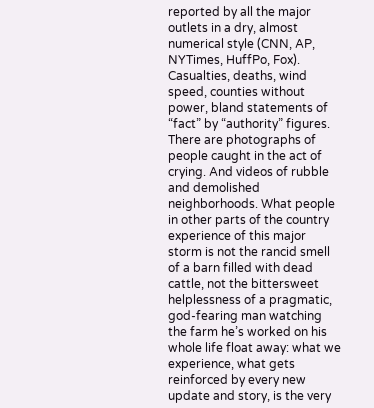reported by all the major outlets in a dry, almost numerical style (CNN, AP, NYTimes, HuffPo, Fox). Casualties, deaths, wind speed, counties without power, bland statements of “fact” by “authority” figures. There are photographs of people caught in the act of crying. And videos of rubble and demolished neighborhoods. What people in other parts of the country experience of this major storm is not the rancid smell of a barn filled with dead cattle, not the bittersweet helplessness of a pragmatic, god-fearing man watching the farm he’s worked on his whole life float away: what we experience, what gets reinforced by every new update and story, is the very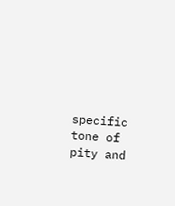specific tone of pity and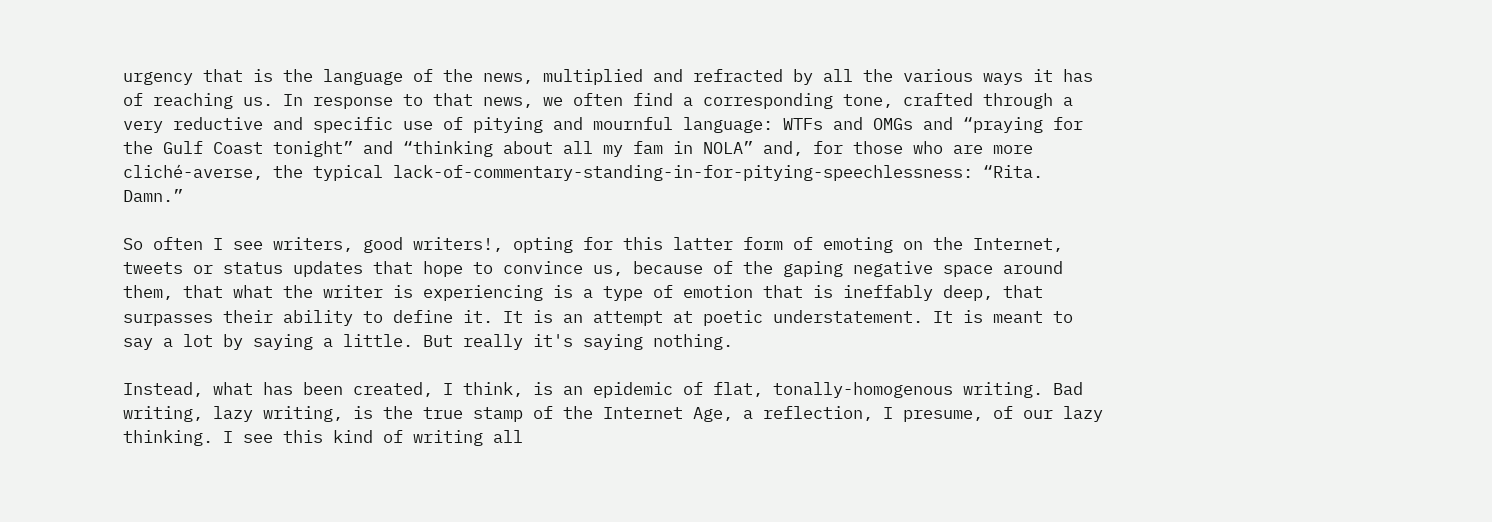urgency that is the language of the news, multiplied and refracted by all the various ways it has of reaching us. In response to that news, we often find a corresponding tone, crafted through a very reductive and specific use of pitying and mournful language: WTFs and OMGs and “praying for the Gulf Coast tonight” and “thinking about all my fam in NOLA” and, for those who are more cliché-averse, the typical lack-of-commentary-standing-in-for-pitying-speechlessness: “Rita. Damn.”

So often I see writers, good writers!, opting for this latter form of emoting on the Internet, tweets or status updates that hope to convince us, because of the gaping negative space around them, that what the writer is experiencing is a type of emotion that is ineffably deep, that surpasses their ability to define it. It is an attempt at poetic understatement. It is meant to say a lot by saying a little. But really it's saying nothing.

Instead, what has been created, I think, is an epidemic of flat, tonally-homogenous writing. Bad writing, lazy writing, is the true stamp of the Internet Age, a reflection, I presume, of our lazy thinking. I see this kind of writing all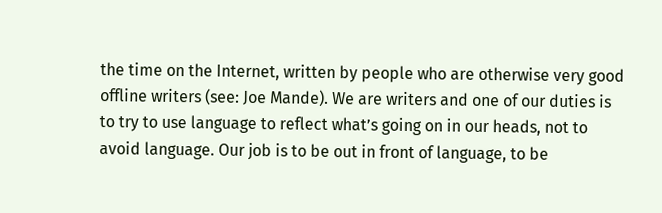the time on the Internet, written by people who are otherwise very good offline writers (see: Joe Mande). We are writers and one of our duties is to try to use language to reflect what’s going on in our heads, not to avoid language. Our job is to be out in front of language, to be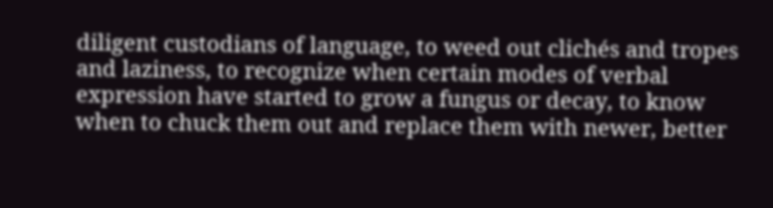diligent custodians of language, to weed out clichés and tropes and laziness, to recognize when certain modes of verbal expression have started to grow a fungus or decay, to know when to chuck them out and replace them with newer, better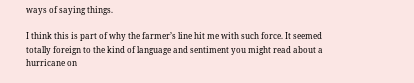ways of saying things.

I think this is part of why the farmer’s line hit me with such force. It seemed totally foreign to the kind of language and sentiment you might read about a hurricane on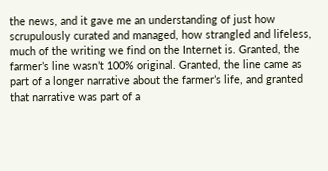the news, and it gave me an understanding of just how scrupulously curated and managed, how strangled and lifeless, much of the writing we find on the Internet is. Granted, the farmer’s line wasn’t 100% original. Granted, the line came as part of a longer narrative about the farmer’s life, and granted that narrative was part of a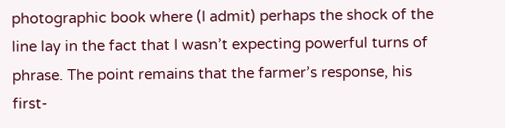photographic book where (I admit) perhaps the shock of the line lay in the fact that I wasn’t expecting powerful turns of phrase. The point remains that the farmer’s response, his first-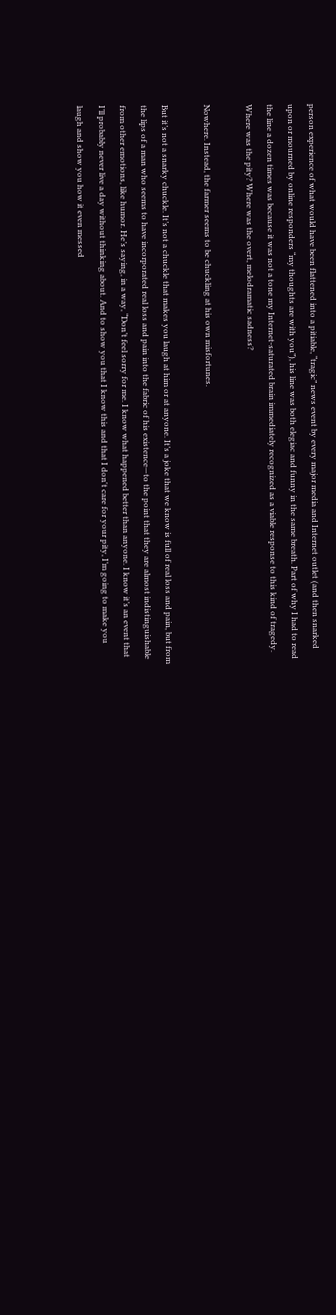person experience of what would have been flattened into a pitiable, “tragic” news event by every major media and Internet outlet (and then snarked upon or mourned by online responders “my thoughts are with you”), his line was both elegiac and funny in the same breath. Part of why I had to read the line a dozen times was because it was not a tone my Internet-saturated brain immediately recognized as a viable response to this kind of tragedy. Where was the pity? Where was the overt, melodramatic sadness?

Nowhere. Instead, the farmer seems to be chuckling at his own misfortunes.

But it’s not a snarky chuckle. It’s not a chuckle that makes you laugh at him or at anyone. It’s a joke that we know is full of real loss and pain, but from the lips of a man who seems to have incorporated real loss and pain into the fabric of his existence—to the point that they are almost indistinguishable from other emotions, like humor. He’s saying, in a way, “Don’t feel sorry for me. I know what happened better than anyone. I know it’s an event that I’ll probably never live a day without thinking about. And to show you that I know this and that I don't care for your pity, I’m going to make you laugh and show you how it even messed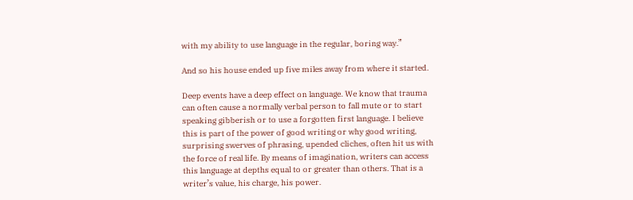with my ability to use language in the regular, boring way.”

And so his house ended up five miles away from where it started.

Deep events have a deep effect on language. We know that trauma can often cause a normally verbal person to fall mute or to start speaking gibberish or to use a forgotten first language. I believe this is part of the power of good writing or why good writing, surprising swerves of phrasing, upended cliches, often hit us with the force of real life. By means of imagination, writers can access this language at depths equal to or greater than others. That is a writer’s value, his charge, his power.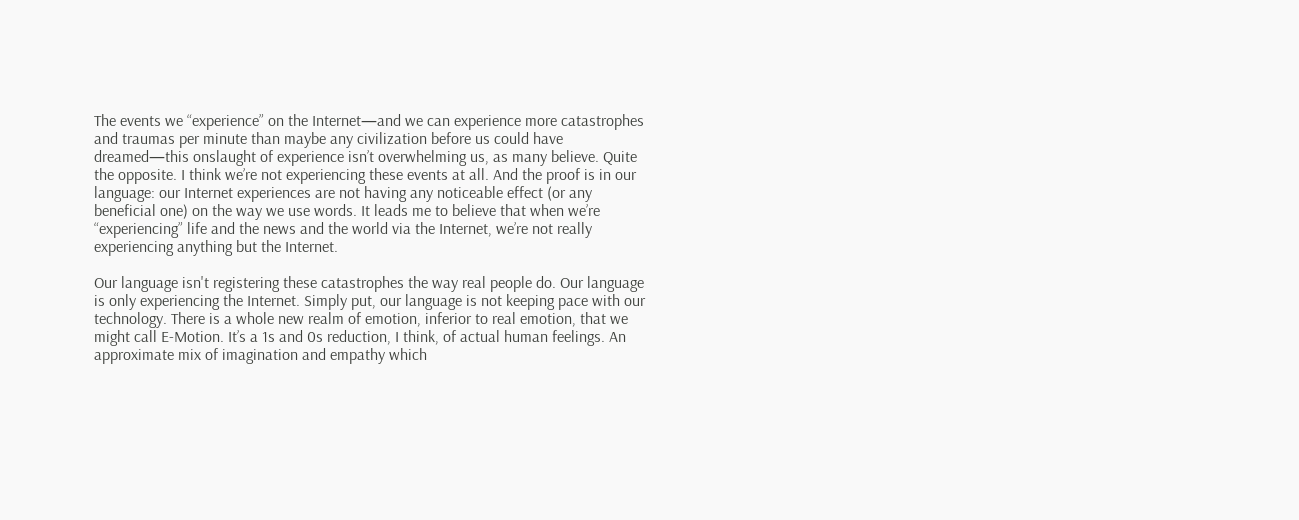The events we “experience” on the Internet—and we can experience more catastrophes and traumas per minute than maybe any civilization before us could have dreamed—this onslaught of experience isn’t overwhelming us, as many believe. Quite the opposite. I think we’re not experiencing these events at all. And the proof is in our language: our Internet experiences are not having any noticeable effect (or any beneficial one) on the way we use words. It leads me to believe that when we’re “experiencing” life and the news and the world via the Internet, we’re not really experiencing anything but the Internet.

Our language isn't registering these catastrophes the way real people do. Our language is only experiencing the Internet. Simply put, our language is not keeping pace with our technology. There is a whole new realm of emotion, inferior to real emotion, that we might call E-Motion. It’s a 1s and 0s reduction, I think, of actual human feelings. An approximate mix of imagination and empathy which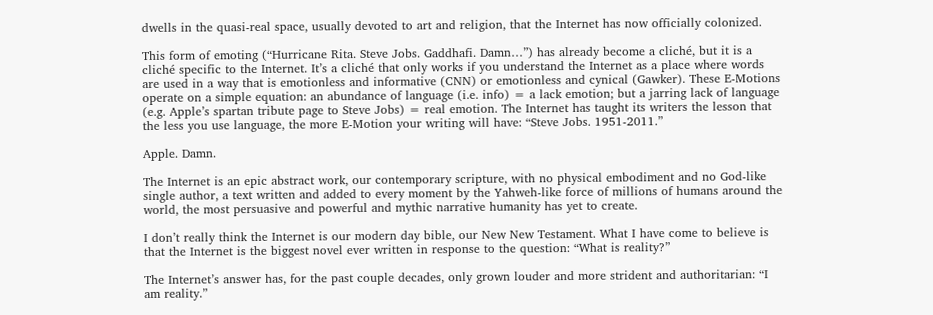dwells in the quasi-real space, usually devoted to art and religion, that the Internet has now officially colonized.

This form of emoting (“Hurricane Rita. Steve Jobs. Gaddhafi. Damn…”) has already become a cliché, but it is a cliché specific to the Internet. It’s a cliché that only works if you understand the Internet as a place where words are used in a way that is emotionless and informative (CNN) or emotionless and cynical (Gawker). These E-Motions operate on a simple equation: an abundance of language (i.e. info) = a lack emotion; but a jarring lack of language (e.g. Apple’s spartan tribute page to Steve Jobs) = real emotion. The Internet has taught its writers the lesson that the less you use language, the more E-Motion your writing will have: “Steve Jobs. 1951-2011.”

Apple. Damn.

The Internet is an epic abstract work, our contemporary scripture, with no physical embodiment and no God-like single author, a text written and added to every moment by the Yahweh-like force of millions of humans around the world, the most persuasive and powerful and mythic narrative humanity has yet to create.

I don’t really think the Internet is our modern day bible, our New New Testament. What I have come to believe is that the Internet is the biggest novel ever written in response to the question: “What is reality?”

The Internet’s answer has, for the past couple decades, only grown louder and more strident and authoritarian: “I am reality.”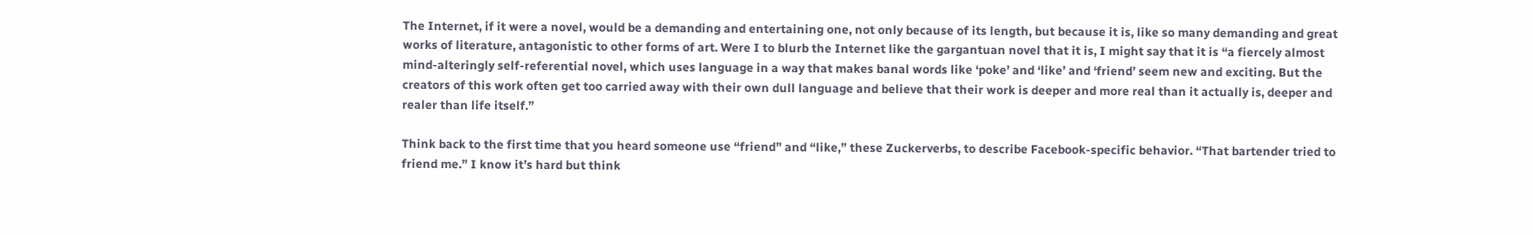The Internet, if it were a novel, would be a demanding and entertaining one, not only because of its length, but because it is, like so many demanding and great works of literature, antagonistic to other forms of art. Were I to blurb the Internet like the gargantuan novel that it is, I might say that it is “a fiercely almost mind-alteringly self-referential novel, which uses language in a way that makes banal words like ‘poke’ and ‘like’ and ‘friend’ seem new and exciting. But the creators of this work often get too carried away with their own dull language and believe that their work is deeper and more real than it actually is, deeper and realer than life itself.”

Think back to the first time that you heard someone use “friend” and “like,” these Zuckerverbs, to describe Facebook-specific behavior. “That bartender tried to friend me.” I know it’s hard but think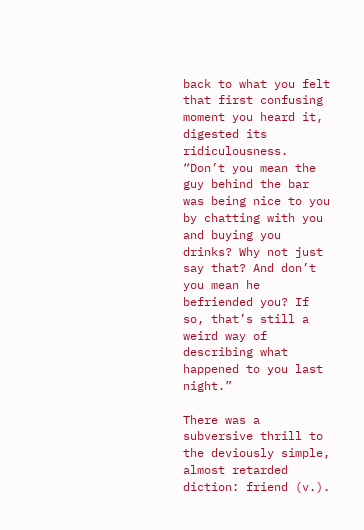back to what you felt that first confusing moment you heard it, digested its ridiculousness. “Don’t you mean the guy behind the bar was being nice to you by chatting with you and buying you drinks? Why not just say that? And don’t you mean he befriended you? If so, that’s still a weird way of describing what happened to you last night.”

There was a subversive thrill to the deviously simple, almost retarded diction: friend (v.).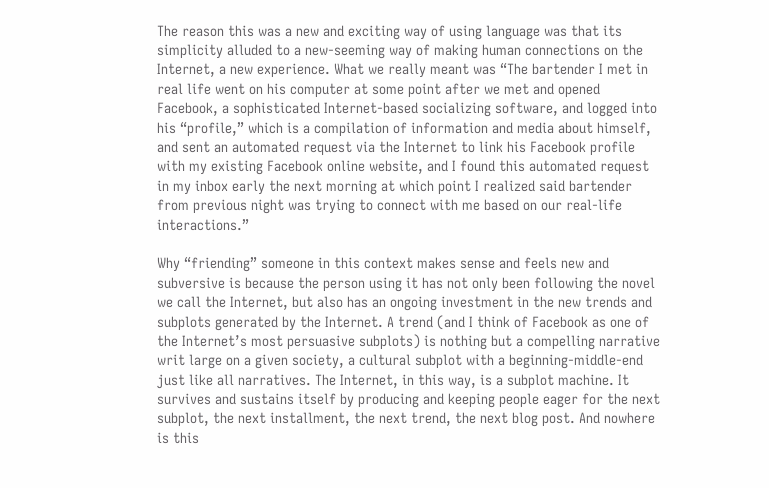The reason this was a new and exciting way of using language was that its simplicity alluded to a new-seeming way of making human connections on the Internet, a new experience. What we really meant was “The bartender I met in real life went on his computer at some point after we met and opened Facebook, a sophisticated Internet-based socializing software, and logged into his “profile,” which is a compilation of information and media about himself, and sent an automated request via the Internet to link his Facebook profile with my existing Facebook online website, and I found this automated request in my inbox early the next morning at which point I realized said bartender from previous night was trying to connect with me based on our real-life interactions.”

Why “friending” someone in this context makes sense and feels new and subversive is because the person using it has not only been following the novel we call the Internet, but also has an ongoing investment in the new trends and subplots generated by the Internet. A trend (and I think of Facebook as one of the Internet’s most persuasive subplots) is nothing but a compelling narrative writ large on a given society, a cultural subplot with a beginning-middle-end just like all narratives. The Internet, in this way, is a subplot machine. It survives and sustains itself by producing and keeping people eager for the next subplot, the next installment, the next trend, the next blog post. And nowhere is this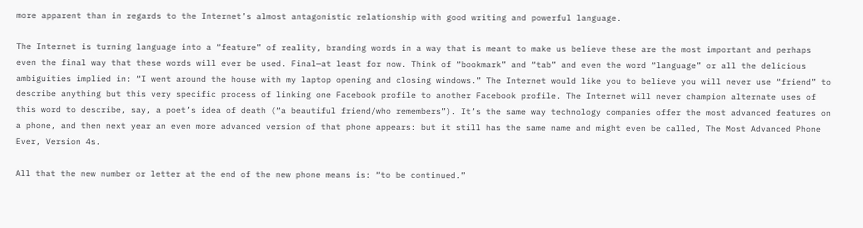more apparent than in regards to the Internet’s almost antagonistic relationship with good writing and powerful language.

The Internet is turning language into a “feature” of reality, branding words in a way that is meant to make us believe these are the most important and perhaps even the final way that these words will ever be used. Final—at least for now. Think of “bookmark” and “tab” and even the word “language” or all the delicious ambiguities implied in: “I went around the house with my laptop opening and closing windows.” The Internet would like you to believe you will never use “friend” to describe anything but this very specific process of linking one Facebook profile to another Facebook profile. The Internet will never champion alternate uses of this word to describe, say, a poet’s idea of death (“a beautiful friend/who remembers”). It’s the same way technology companies offer the most advanced features on a phone, and then next year an even more advanced version of that phone appears: but it still has the same name and might even be called, The Most Advanced Phone Ever, Version 4s.

All that the new number or letter at the end of the new phone means is: “to be continued.”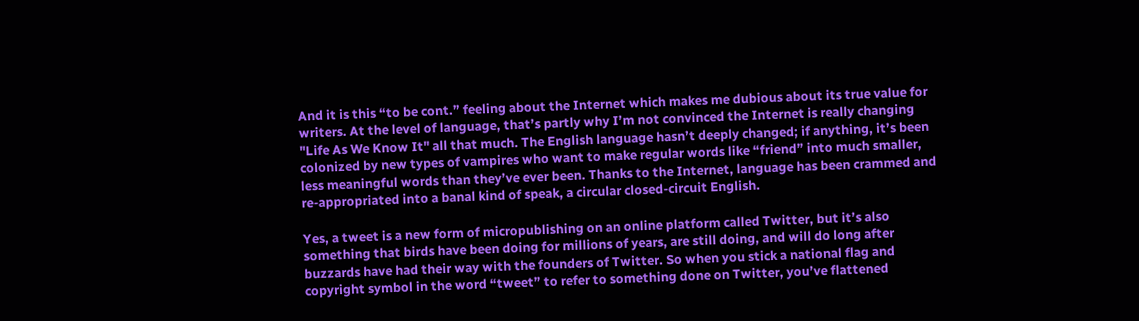And it is this “to be cont.” feeling about the Internet which makes me dubious about its true value for writers. At the level of language, that’s partly why I’m not convinced the Internet is really changing "Life As We Know It" all that much. The English language hasn’t deeply changed; if anything, it’s been colonized by new types of vampires who want to make regular words like “friend” into much smaller, less meaningful words than they’ve ever been. Thanks to the Internet, language has been crammed and re-appropriated into a banal kind of speak, a circular closed-circuit English.

Yes, a tweet is a new form of micropublishing on an online platform called Twitter, but it’s also something that birds have been doing for millions of years, are still doing, and will do long after buzzards have had their way with the founders of Twitter. So when you stick a national flag and copyright symbol in the word “tweet” to refer to something done on Twitter, you’ve flattened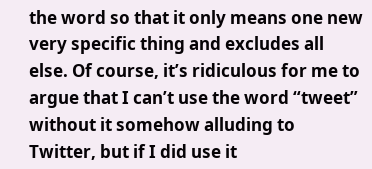the word so that it only means one new very specific thing and excludes all else. Of course, it’s ridiculous for me to argue that I can’t use the word “tweet” without it somehow alluding to Twitter, but if I did use it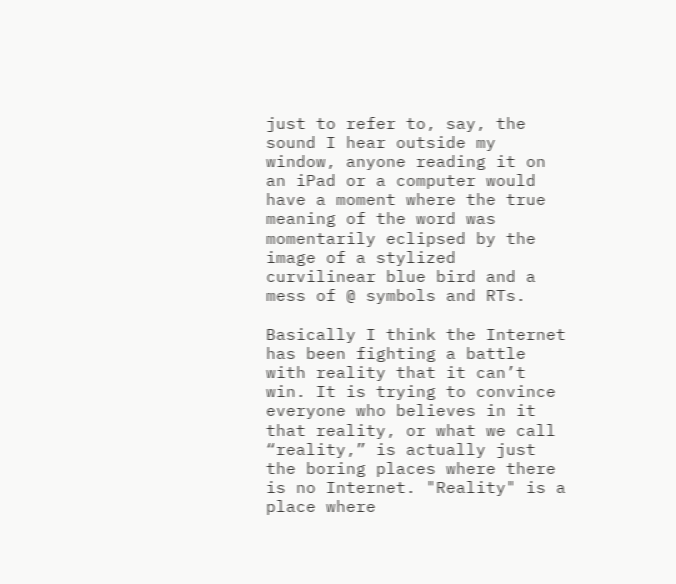just to refer to, say, the sound I hear outside my window, anyone reading it on an iPad or a computer would have a moment where the true meaning of the word was momentarily eclipsed by the image of a stylized curvilinear blue bird and a mess of @ symbols and RTs.

Basically I think the Internet has been fighting a battle with reality that it can’t win. It is trying to convince everyone who believes in it that reality, or what we call “reality,” is actually just the boring places where there is no Internet. "Reality" is a place where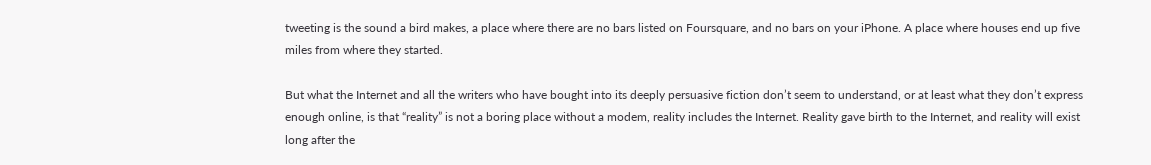tweeting is the sound a bird makes, a place where there are no bars listed on Foursquare, and no bars on your iPhone. A place where houses end up five miles from where they started.

But what the Internet and all the writers who have bought into its deeply persuasive fiction don’t seem to understand, or at least what they don’t express enough online, is that “reality” is not a boring place without a modem, reality includes the Internet. Reality gave birth to the Internet, and reality will exist long after the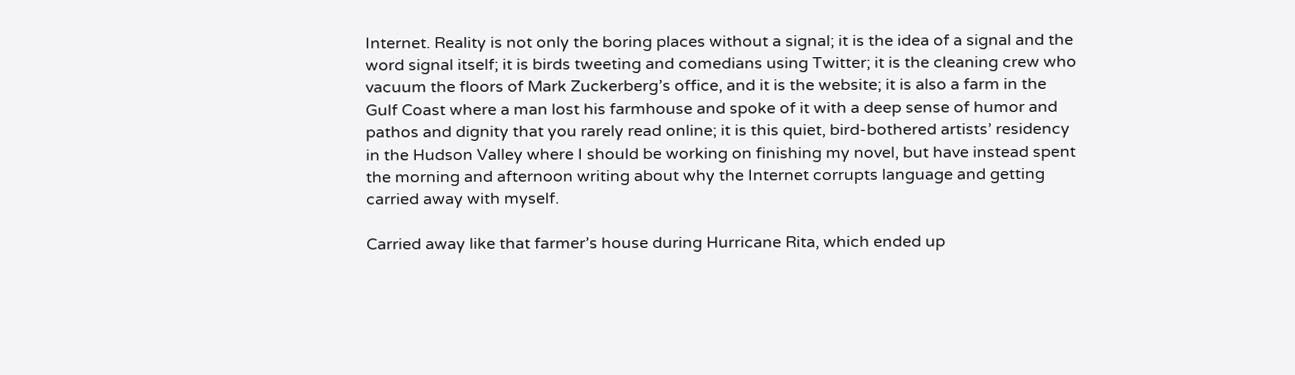Internet. Reality is not only the boring places without a signal; it is the idea of a signal and the word signal itself; it is birds tweeting and comedians using Twitter; it is the cleaning crew who vacuum the floors of Mark Zuckerberg’s office, and it is the website; it is also a farm in the Gulf Coast where a man lost his farmhouse and spoke of it with a deep sense of humor and pathos and dignity that you rarely read online; it is this quiet, bird-bothered artists’ residency in the Hudson Valley where I should be working on finishing my novel, but have instead spent the morning and afternoon writing about why the Internet corrupts language and getting carried away with myself.

Carried away like that farmer’s house during Hurricane Rita, which ended up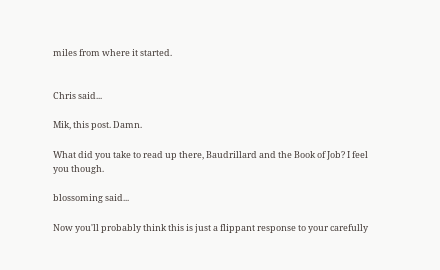miles from where it started.


Chris said...

Mik, this post. Damn.

What did you take to read up there, Baudrillard and the Book of Job? I feel you though.

blossoming said...

Now you'll probably think this is just a flippant response to your carefully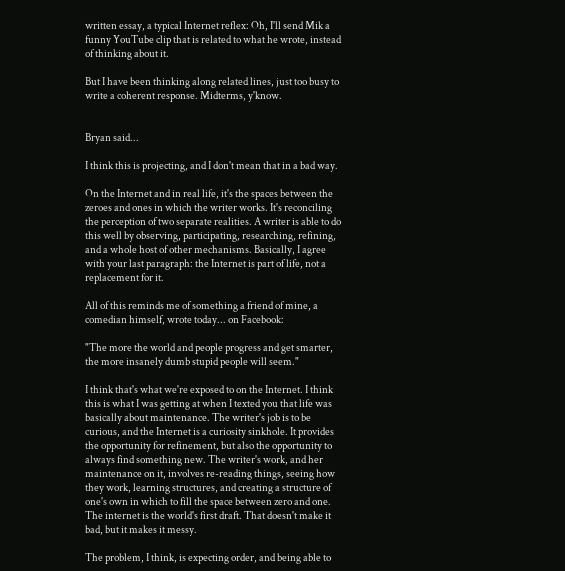written essay, a typical Internet reflex: Oh, I'll send Mik a funny YouTube clip that is related to what he wrote, instead of thinking about it.

But I have been thinking along related lines, just too busy to write a coherent response. Midterms, y'know.


Bryan said...

I think this is projecting, and I don't mean that in a bad way.

On the Internet and in real life, it's the spaces between the zeroes and ones in which the writer works. It's reconciling the perception of two separate realities. A writer is able to do this well by observing, participating, researching, refining, and a whole host of other mechanisms. Basically, I agree with your last paragraph: the Internet is part of life, not a replacement for it.

All of this reminds me of something a friend of mine, a comedian himself, wrote today... on Facebook:

"The more the world and people progress and get smarter, the more insanely dumb stupid people will seem."

I think that's what we're exposed to on the Internet. I think this is what I was getting at when I texted you that life was basically about maintenance. The writer's job is to be curious, and the Internet is a curiosity sinkhole. It provides the opportunity for refinement, but also the opportunity to always find something new. The writer's work, and her maintenance on it, involves re-reading things, seeing how they work, learning structures, and creating a structure of one's own in which to fill the space between zero and one. The internet is the world's first draft. That doesn't make it bad, but it makes it messy.

The problem, I think, is expecting order, and being able to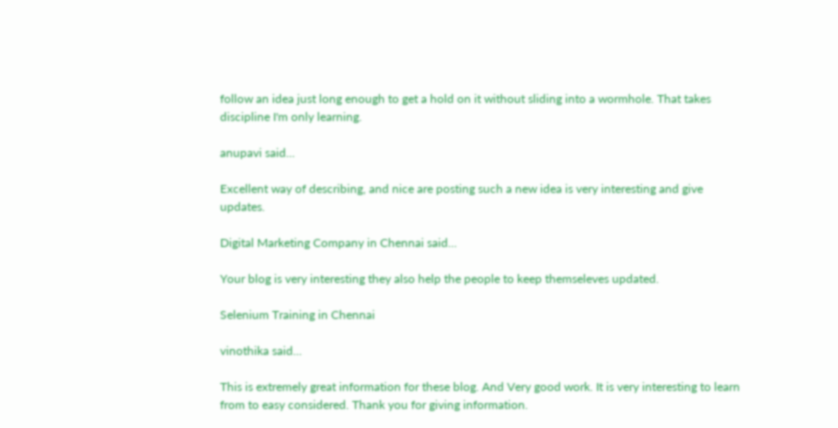follow an idea just long enough to get a hold on it without sliding into a wormhole. That takes discipline I'm only learning.

anupavi said...

Excellent way of describing, and nice are posting such a new idea is very interesting and give updates.

Digital Marketing Company in Chennai said...

Your blog is very interesting they also help the people to keep themseleves updated.

Selenium Training in Chennai

vinothika said...

This is extremely great information for these blog. And Very good work. It is very interesting to learn from to easy considered. Thank you for giving information.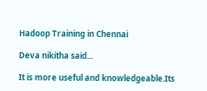Hadoop Training in Chennai

Deva nikitha said...

It is more useful and knowledgeable.Its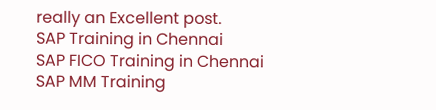really an Excellent post.
SAP Training in Chennai
SAP FICO Training in Chennai
SAP MM Training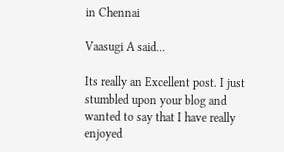in Chennai

Vaasugi A said...

Its really an Excellent post. I just stumbled upon your blog and wanted to say that I have really enjoyed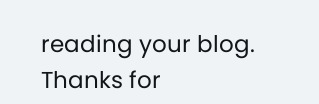reading your blog. Thanks for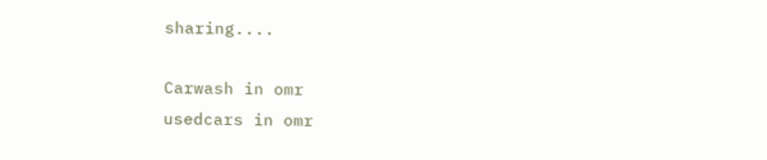sharing....

Carwash in omr
usedcars in omr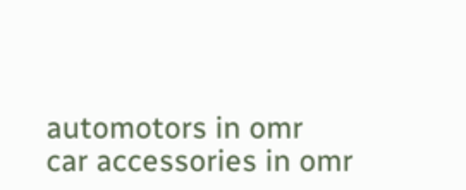automotors in omr
car accessories in omr